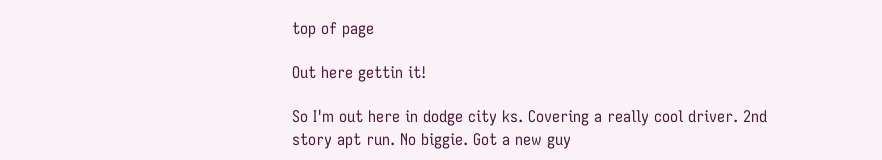top of page

Out here gettin it!

So I'm out here in dodge city ks. Covering a really cool driver. 2nd story apt run. No biggie. Got a new guy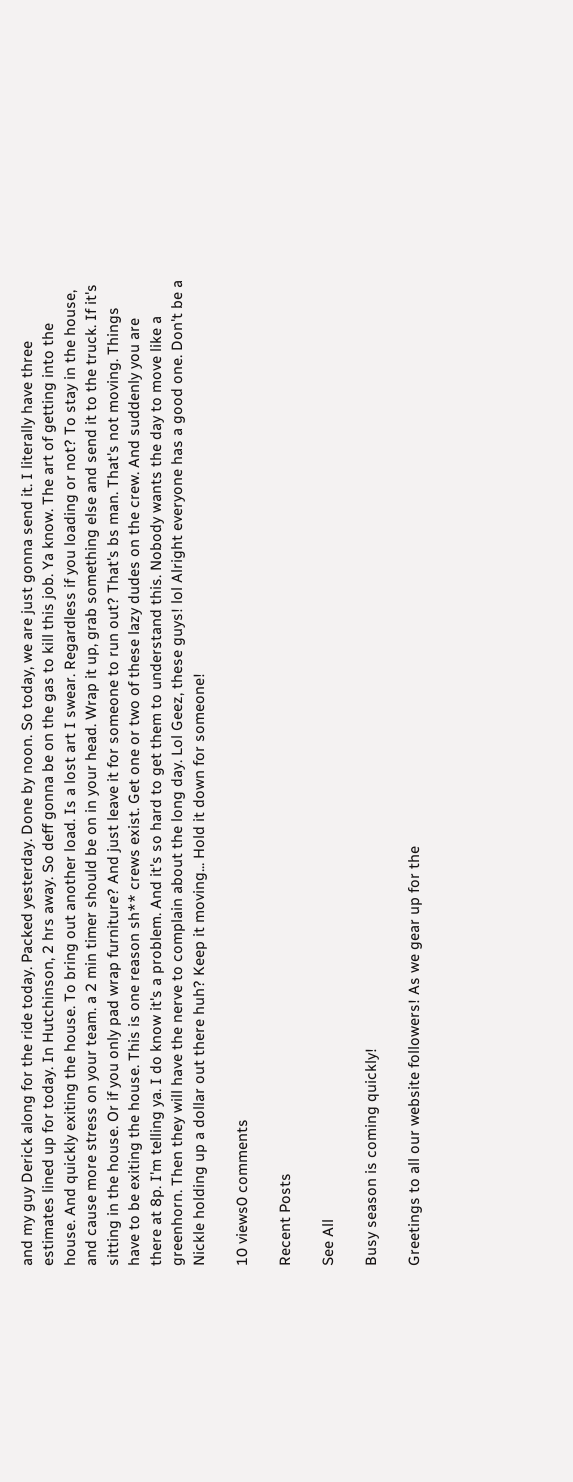and my guy Derick along for the ride today. Packed yesterday. Done by noon. So today, we are just gonna send it. I literally have three estimates lined up for today. In Hutchinson, 2 hrs away. So deff gonna be on the gas to kill this job. Ya know. The art of getting into the house. And quickly exiting the house. To bring out another load. Is a lost art I swear. Regardless if you loading or not? To stay in the house, and cause more stress on your team. a 2 min timer should be on in your head. Wrap it up, grab something else and send it to the truck. If it's sitting in the house. Or if you only pad wrap furniture? And just leave it for someone to run out? That's bs man. That's not moving. Things have to be exiting the house. This is one reason sh** crews exist. Get one or two of these lazy dudes on the crew. And suddenly you are there at 8p. I'm telling ya. I do know it's a problem. And it's so hard to get them to understand this. Nobody wants the day to move like a greenhorn. Then they will have the nerve to complain about the long day. Lol Geez, these guys! lol Alright everyone has a good one. Don't be a Nickle holding up a dollar out there huh? Keep it moving... Hold it down for someone!

10 views0 comments

Recent Posts

See All

Busy season is coming quickly!

Greetings to all our website followers! As we gear up for the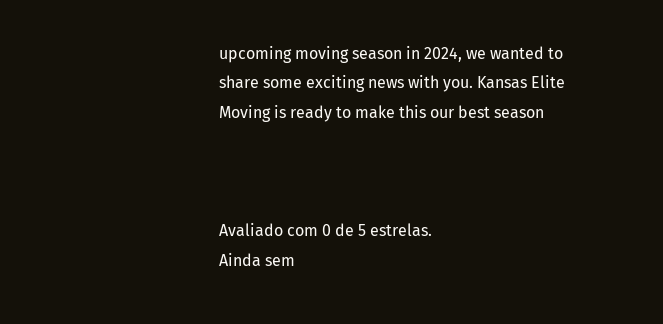upcoming moving season in 2024, we wanted to share some exciting news with you. Kansas Elite Moving is ready to make this our best season



Avaliado com 0 de 5 estrelas.
Ainda sem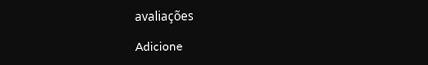avaliações

Adicione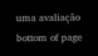uma avaliação
bottom of page